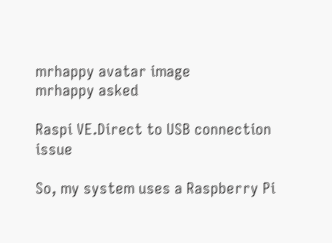mrhappy avatar image
mrhappy asked

Raspi VE.Direct to USB connection issue

So, my system uses a Raspberry Pi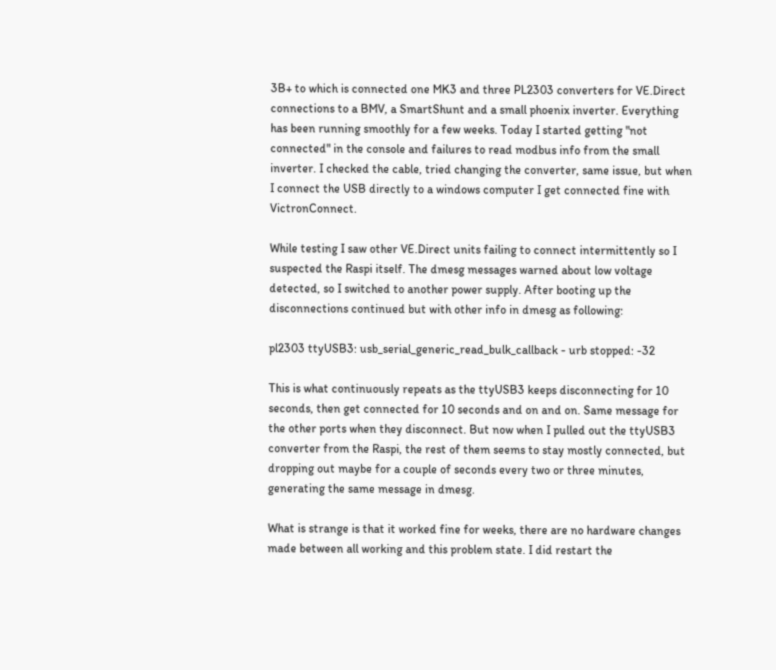3B+ to which is connected one MK3 and three PL2303 converters for VE.Direct connections to a BMV, a SmartShunt and a small phoenix inverter. Everything has been running smoothly for a few weeks. Today I started getting "not connected" in the console and failures to read modbus info from the small inverter. I checked the cable, tried changing the converter, same issue, but when I connect the USB directly to a windows computer I get connected fine with VictronConnect.

While testing I saw other VE.Direct units failing to connect intermittently so I suspected the Raspi itself. The dmesg messages warned about low voltage detected, so I switched to another power supply. After booting up the disconnections continued but with other info in dmesg as following:

pl2303 ttyUSB3: usb_serial_generic_read_bulk_callback - urb stopped: -32

This is what continuously repeats as the ttyUSB3 keeps disconnecting for 10 seconds, then get connected for 10 seconds and on and on. Same message for the other ports when they disconnect. But now when I pulled out the ttyUSB3 converter from the Raspi, the rest of them seems to stay mostly connected, but dropping out maybe for a couple of seconds every two or three minutes, generating the same message in dmesg.

What is strange is that it worked fine for weeks, there are no hardware changes made between all working and this problem state. I did restart the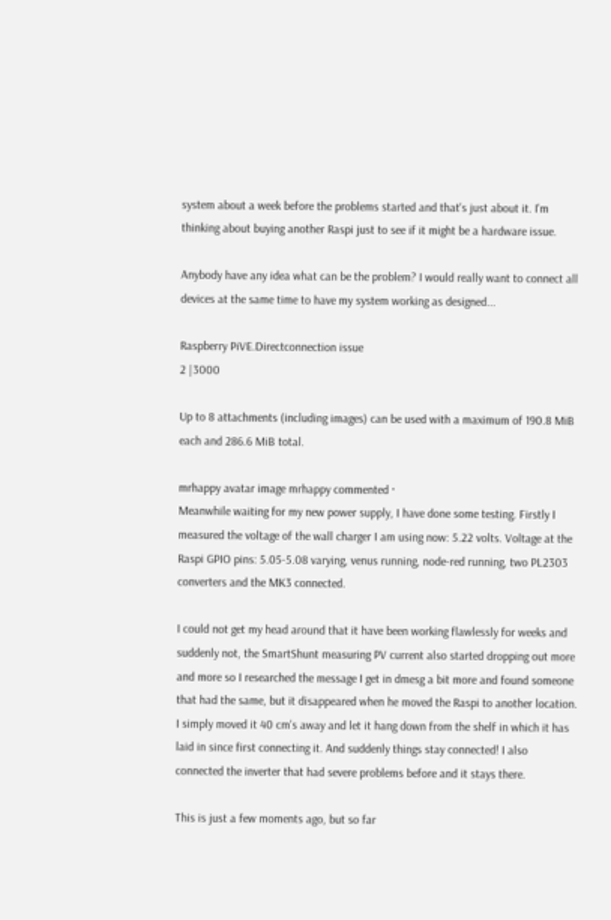system about a week before the problems started and that's just about it. I'm thinking about buying another Raspi just to see if it might be a hardware issue.

Anybody have any idea what can be the problem? I would really want to connect all devices at the same time to have my system working as designed...

Raspberry PiVE.Directconnection issue
2 |3000

Up to 8 attachments (including images) can be used with a maximum of 190.8 MiB each and 286.6 MiB total.

mrhappy avatar image mrhappy commented ·
Meanwhile waiting for my new power supply, I have done some testing. Firstly I measured the voltage of the wall charger I am using now: 5.22 volts. Voltage at the Raspi GPIO pins: 5.05-5.08 varying, venus running, node-red running, two PL2303 converters and the MK3 connected.

I could not get my head around that it have been working flawlessly for weeks and suddenly not, the SmartShunt measuring PV current also started dropping out more and more so I researched the message I get in dmesg a bit more and found someone that had the same, but it disappeared when he moved the Raspi to another location. I simply moved it 40 cm's away and let it hang down from the shelf in which it has laid in since first connecting it. And suddenly things stay connected! I also connected the inverter that had severe problems before and it stays there.

This is just a few moments ago, but so far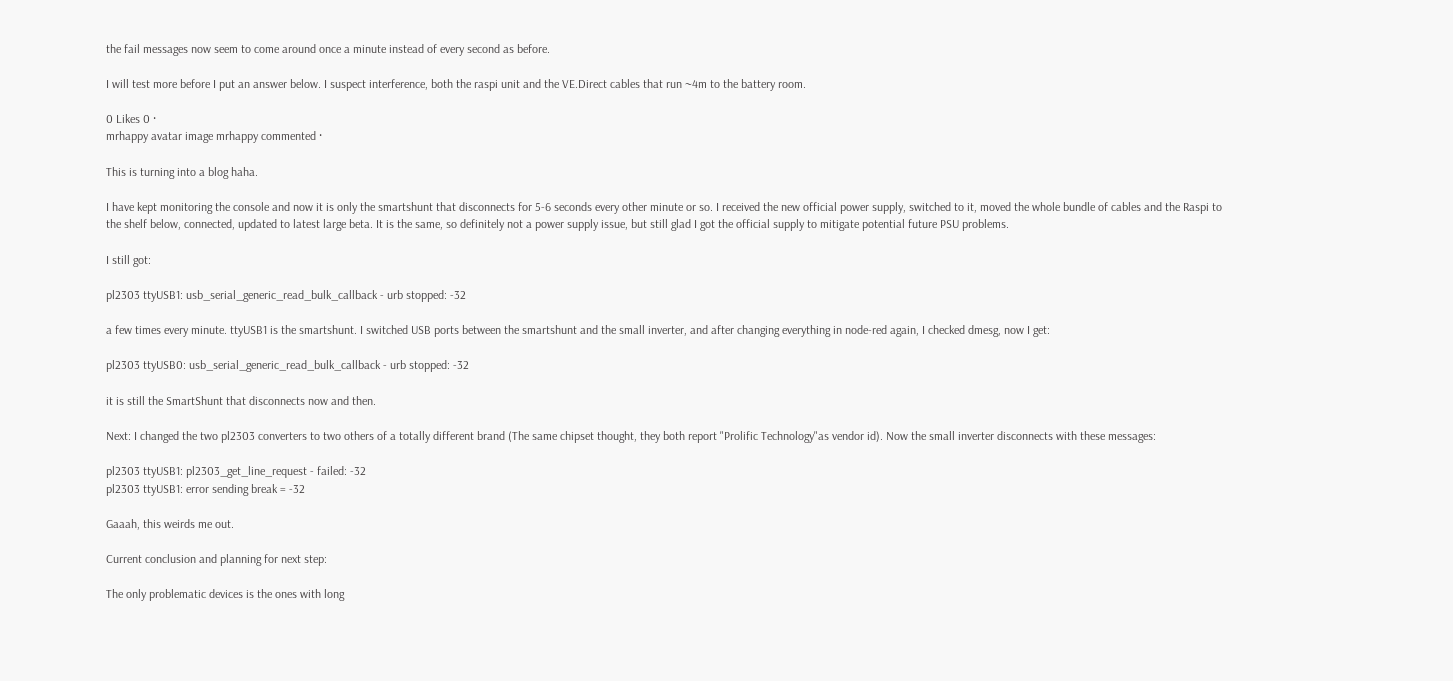the fail messages now seem to come around once a minute instead of every second as before.

I will test more before I put an answer below. I suspect interference, both the raspi unit and the VE.Direct cables that run ~4m to the battery room.

0 Likes 0 ·
mrhappy avatar image mrhappy commented ·

This is turning into a blog haha.

I have kept monitoring the console and now it is only the smartshunt that disconnects for 5-6 seconds every other minute or so. I received the new official power supply, switched to it, moved the whole bundle of cables and the Raspi to the shelf below, connected, updated to latest large beta. It is the same, so definitely not a power supply issue, but still glad I got the official supply to mitigate potential future PSU problems.

I still got:

pl2303 ttyUSB1: usb_serial_generic_read_bulk_callback - urb stopped: -32

a few times every minute. ttyUSB1 is the smartshunt. I switched USB ports between the smartshunt and the small inverter, and after changing everything in node-red again, I checked dmesg, now I get:

pl2303 ttyUSB0: usb_serial_generic_read_bulk_callback - urb stopped: -32

it is still the SmartShunt that disconnects now and then.

Next: I changed the two pl2303 converters to two others of a totally different brand (The same chipset thought, they both report "Prolific Technology"as vendor id). Now the small inverter disconnects with these messages:

pl2303 ttyUSB1: pl2303_get_line_request - failed: -32
pl2303 ttyUSB1: error sending break = -32

Gaaah, this weirds me out.

Current conclusion and planning for next step:

The only problematic devices is the ones with long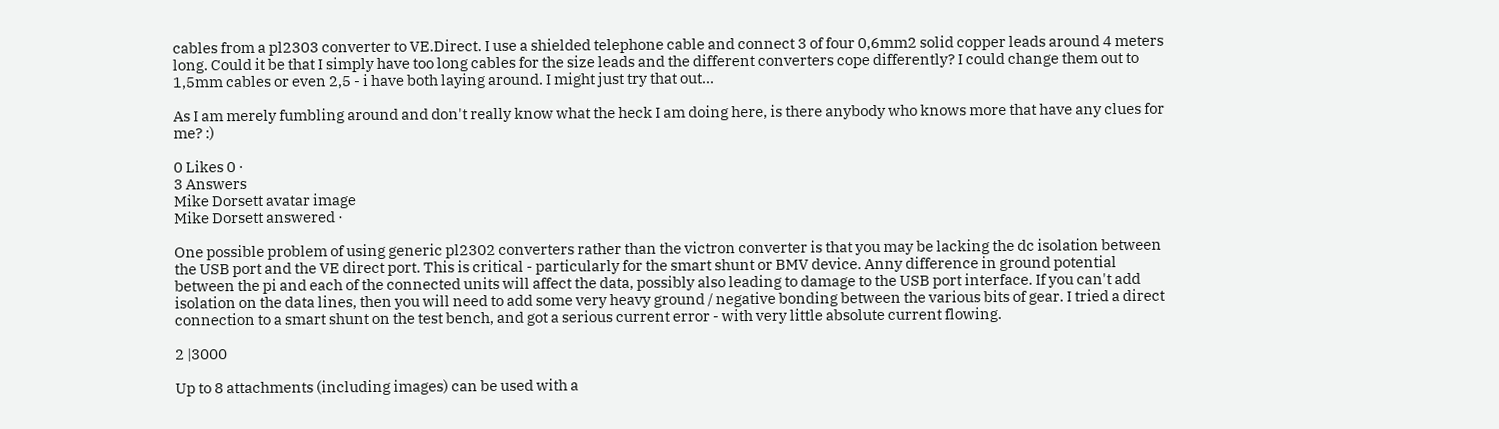cables from a pl2303 converter to VE.Direct. I use a shielded telephone cable and connect 3 of four 0,6mm2 solid copper leads around 4 meters long. Could it be that I simply have too long cables for the size leads and the different converters cope differently? I could change them out to 1,5mm cables or even 2,5 - i have both laying around. I might just try that out...

As I am merely fumbling around and don't really know what the heck I am doing here, is there anybody who knows more that have any clues for me? :)

0 Likes 0 ·
3 Answers
Mike Dorsett avatar image
Mike Dorsett answered ·

One possible problem of using generic pl2302 converters rather than the victron converter is that you may be lacking the dc isolation between the USB port and the VE direct port. This is critical - particularly for the smart shunt or BMV device. Anny difference in ground potential between the pi and each of the connected units will affect the data, possibly also leading to damage to the USB port interface. If you can't add isolation on the data lines, then you will need to add some very heavy ground / negative bonding between the various bits of gear. I tried a direct connection to a smart shunt on the test bench, and got a serious current error - with very little absolute current flowing.

2 |3000

Up to 8 attachments (including images) can be used with a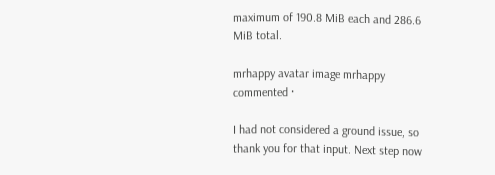maximum of 190.8 MiB each and 286.6 MiB total.

mrhappy avatar image mrhappy commented ·

I had not considered a ground issue, so thank you for that input. Next step now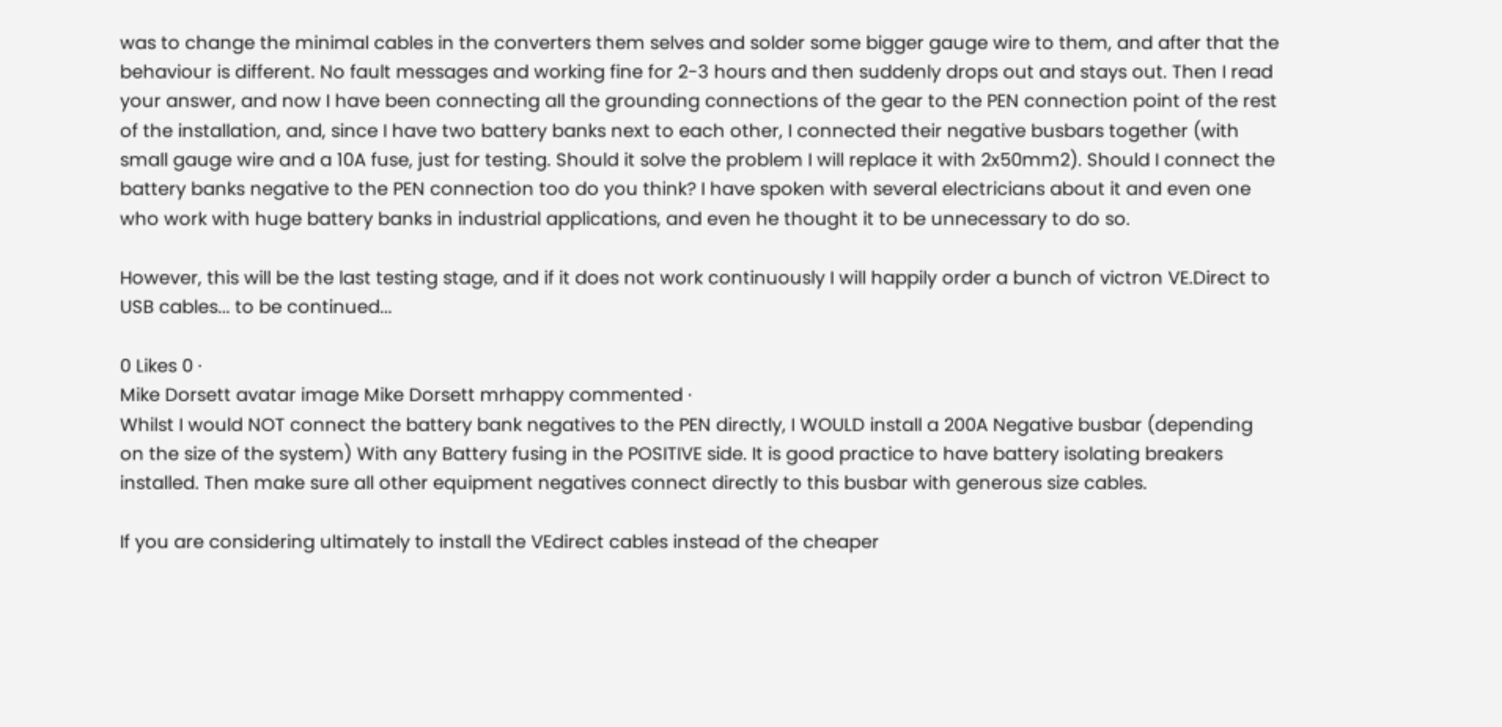was to change the minimal cables in the converters them selves and solder some bigger gauge wire to them, and after that the behaviour is different. No fault messages and working fine for 2-3 hours and then suddenly drops out and stays out. Then I read your answer, and now I have been connecting all the grounding connections of the gear to the PEN connection point of the rest of the installation, and, since I have two battery banks next to each other, I connected their negative busbars together (with small gauge wire and a 10A fuse, just for testing. Should it solve the problem I will replace it with 2x50mm2). Should I connect the battery banks negative to the PEN connection too do you think? I have spoken with several electricians about it and even one who work with huge battery banks in industrial applications, and even he thought it to be unnecessary to do so.

However, this will be the last testing stage, and if it does not work continuously I will happily order a bunch of victron VE.Direct to USB cables... to be continued...

0 Likes 0 ·
Mike Dorsett avatar image Mike Dorsett mrhappy commented ·
Whilst I would NOT connect the battery bank negatives to the PEN directly, I WOULD install a 200A Negative busbar (depending on the size of the system) With any Battery fusing in the POSITIVE side. It is good practice to have battery isolating breakers installed. Then make sure all other equipment negatives connect directly to this busbar with generous size cables.

If you are considering ultimately to install the VEdirect cables instead of the cheaper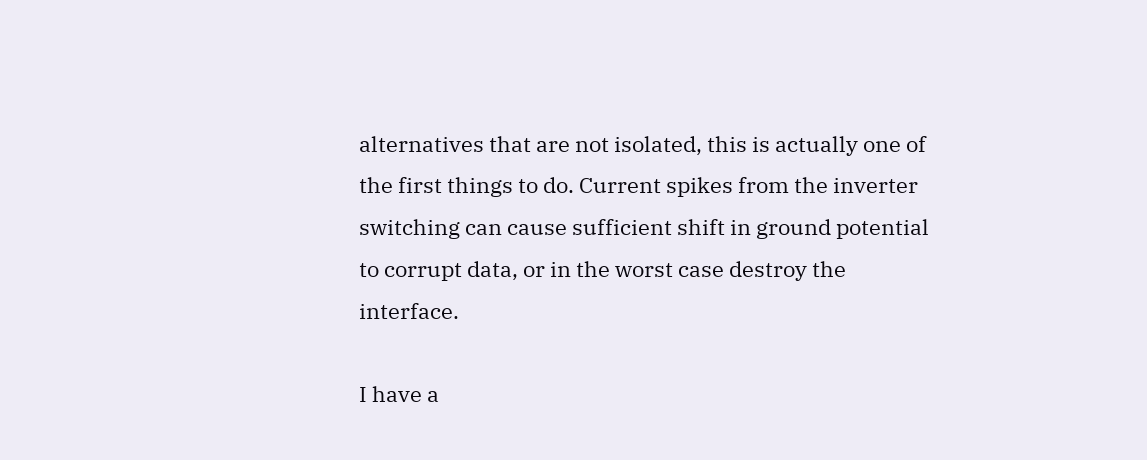alternatives that are not isolated, this is actually one of the first things to do. Current spikes from the inverter switching can cause sufficient shift in ground potential to corrupt data, or in the worst case destroy the interface.

I have a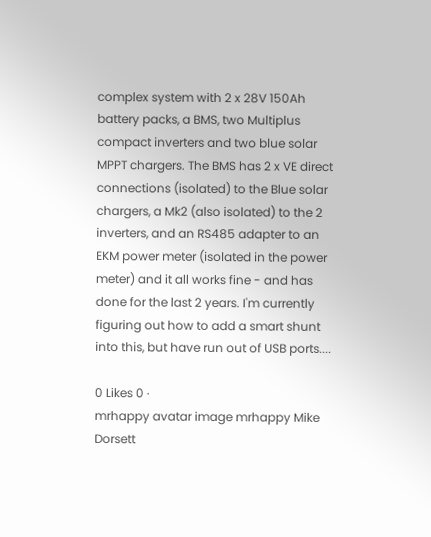complex system with 2 x 28V 150Ah battery packs, a BMS, two Multiplus compact inverters and two blue solar MPPT chargers. The BMS has 2 x VE direct connections (isolated) to the Blue solar chargers, a Mk2 (also isolated) to the 2 inverters, and an RS485 adapter to an EKM power meter (isolated in the power meter) and it all works fine - and has done for the last 2 years. I'm currently figuring out how to add a smart shunt into this, but have run out of USB ports....

0 Likes 0 ·
mrhappy avatar image mrhappy Mike Dorsett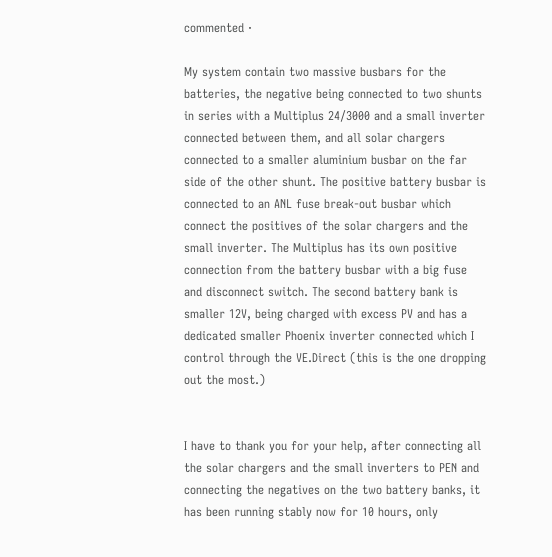commented ·

My system contain two massive busbars for the batteries, the negative being connected to two shunts in series with a Multiplus 24/3000 and a small inverter connected between them, and all solar chargers connected to a smaller aluminium busbar on the far side of the other shunt. The positive battery busbar is connected to an ANL fuse break-out busbar which connect the positives of the solar chargers and the small inverter. The Multiplus has its own positive connection from the battery busbar with a big fuse and disconnect switch. The second battery bank is smaller 12V, being charged with excess PV and has a dedicated smaller Phoenix inverter connected which I control through the VE.Direct (this is the one dropping out the most.)


I have to thank you for your help, after connecting all the solar chargers and the small inverters to PEN and connecting the negatives on the two battery banks, it has been running stably now for 10 hours, only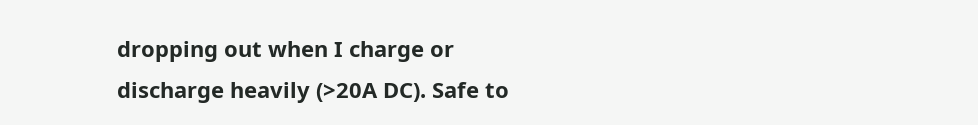dropping out when I charge or discharge heavily (>20A DC). Safe to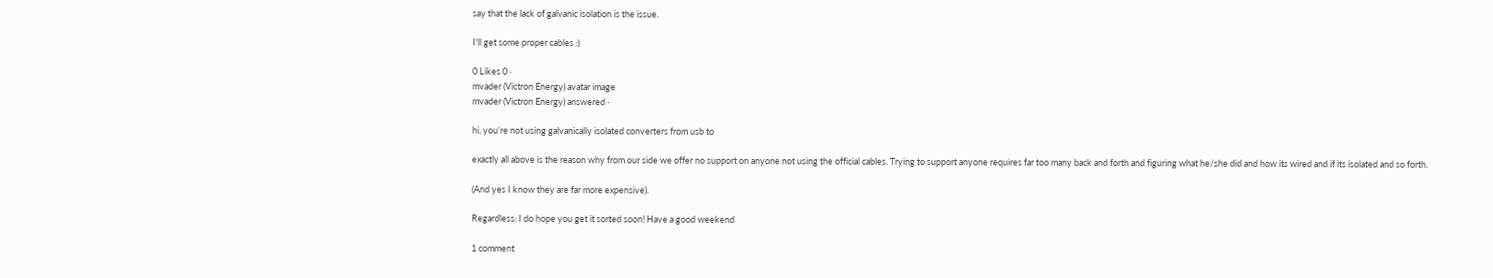say that the lack of galvanic isolation is the issue.

I'll get some proper cables :)

0 Likes 0 ·
mvader (Victron Energy) avatar image
mvader (Victron Energy) answered ·

hi, you’re not using galvanically isolated converters from usb to

exactly all above is the reason why from our side we offer no support on anyone not using the official cables. Trying to support anyone requires far too many back and forth and figuring what he/she did and how its wired and if its isolated and so forth.

(And yes I know they are far more expensive).

Regardless: I do hope you get it sorted soon! Have a good weekend

1 comment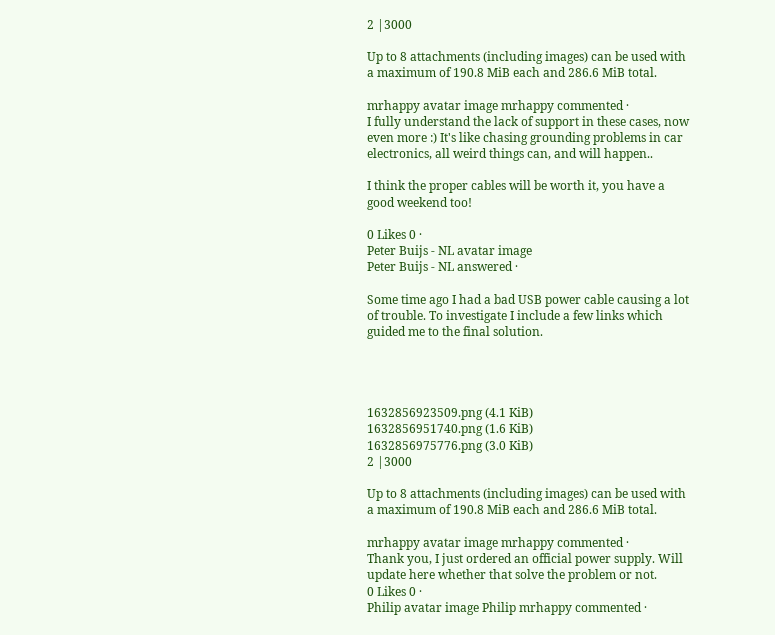2 |3000

Up to 8 attachments (including images) can be used with a maximum of 190.8 MiB each and 286.6 MiB total.

mrhappy avatar image mrhappy commented ·
I fully understand the lack of support in these cases, now even more :) It's like chasing grounding problems in car electronics, all weird things can, and will happen..

I think the proper cables will be worth it, you have a good weekend too!

0 Likes 0 ·
Peter Buijs - NL avatar image
Peter Buijs - NL answered ·

Some time ago I had a bad USB power cable causing a lot of trouble. To investigate I include a few links which guided me to the final solution.




1632856923509.png (4.1 KiB)
1632856951740.png (1.6 KiB)
1632856975776.png (3.0 KiB)
2 |3000

Up to 8 attachments (including images) can be used with a maximum of 190.8 MiB each and 286.6 MiB total.

mrhappy avatar image mrhappy commented ·
Thank you, I just ordered an official power supply. Will update here whether that solve the problem or not.
0 Likes 0 ·
Philip avatar image Philip mrhappy commented ·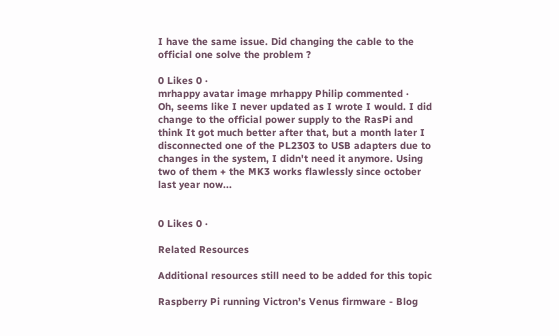I have the same issue. Did changing the cable to the official one solve the problem ?

0 Likes 0 ·
mrhappy avatar image mrhappy Philip commented ·
Oh, seems like I never updated as I wrote I would. I did change to the official power supply to the RasPi and think It got much better after that, but a month later I disconnected one of the PL2303 to USB adapters due to changes in the system, I didn't need it anymore. Using two of them + the MK3 works flawlessly since october last year now...


0 Likes 0 ·

Related Resources

Additional resources still need to be added for this topic

Raspberry Pi running Victron’s Venus firmware - Blog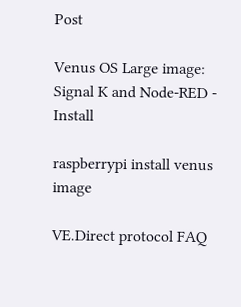Post

Venus OS Large image: Signal K and Node-RED - Install

raspberrypi install venus image

VE.Direct protocol FAQ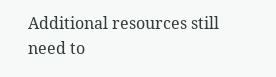Additional resources still need to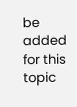be added for this topic